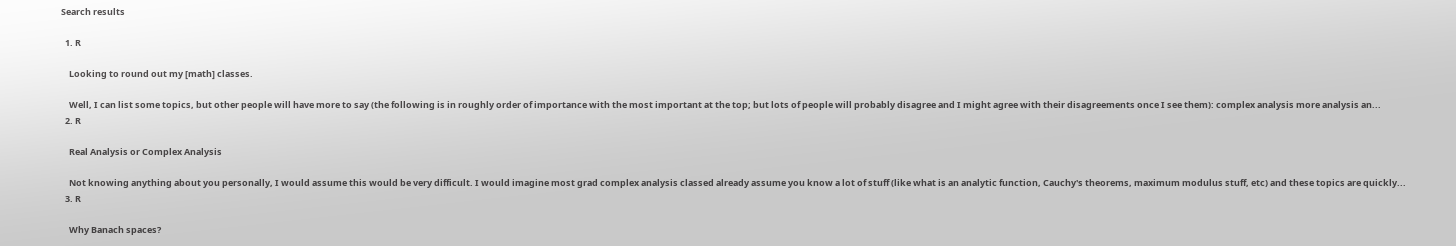Search results

  1. R

    Looking to round out my [math] classes.

    Well, I can list some topics, but other people will have more to say (the following is in roughly order of importance with the most important at the top; but lots of people will probably disagree and I might agree with their disagreements once I see them): complex analysis more analysis an...
  2. R

    Real Analysis or Complex Analysis

    Not knowing anything about you personally, I would assume this would be very difficult. I would imagine most grad complex analysis classed already assume you know a lot of stuff (like what is an analytic function, Cauchy's theorems, maximum modulus stuff, etc) and these topics are quickly...
  3. R

    Why Banach spaces?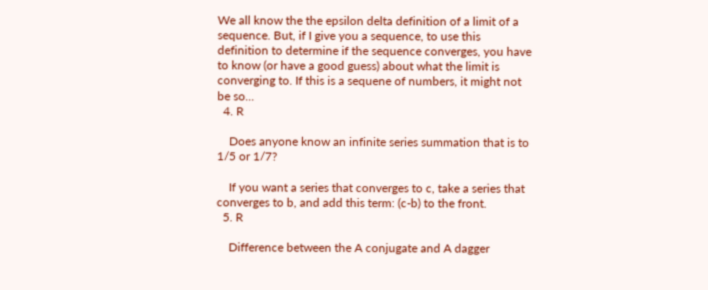We all know the the epsilon delta definition of a limit of a sequence. But, if I give you a sequence, to use this definition to determine if the sequence converges, you have to know (or have a good guess) about what the limit is converging to. If this is a sequene of numbers, it might not be so...
  4. R

    Does anyone know an infinite series summation that is to 1/5 or 1/7?

    If you want a series that converges to c, take a series that converges to b, and add this term: (c-b) to the front.
  5. R

    Difference between the A conjugate and A dagger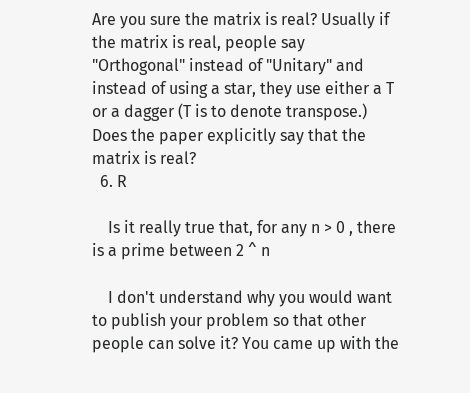Are you sure the matrix is real? Usually if the matrix is real, people say "Orthogonal" instead of "Unitary" and instead of using a star, they use either a T or a dagger (T is to denote transpose.) Does the paper explicitly say that the matrix is real?
  6. R

    Is it really true that, for any n > 0 , there is a prime between 2 ^ n

    I don't understand why you would want to publish your problem so that other people can solve it? You came up with the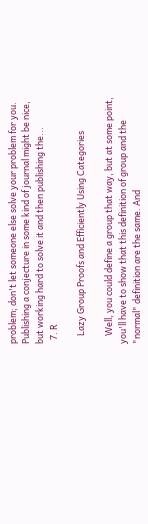problem; don't let someone else solve your problem for you. Publishing a conjecture in some kind of journal might be nice, but working hard to solve it and then publishing the...
  7. R

    Lazy Group Proofs and Efficiently Using Categories

    Well, you could define a group that way, but at some point, you'll have to show that this definition of group and the "normal" definition are the same. And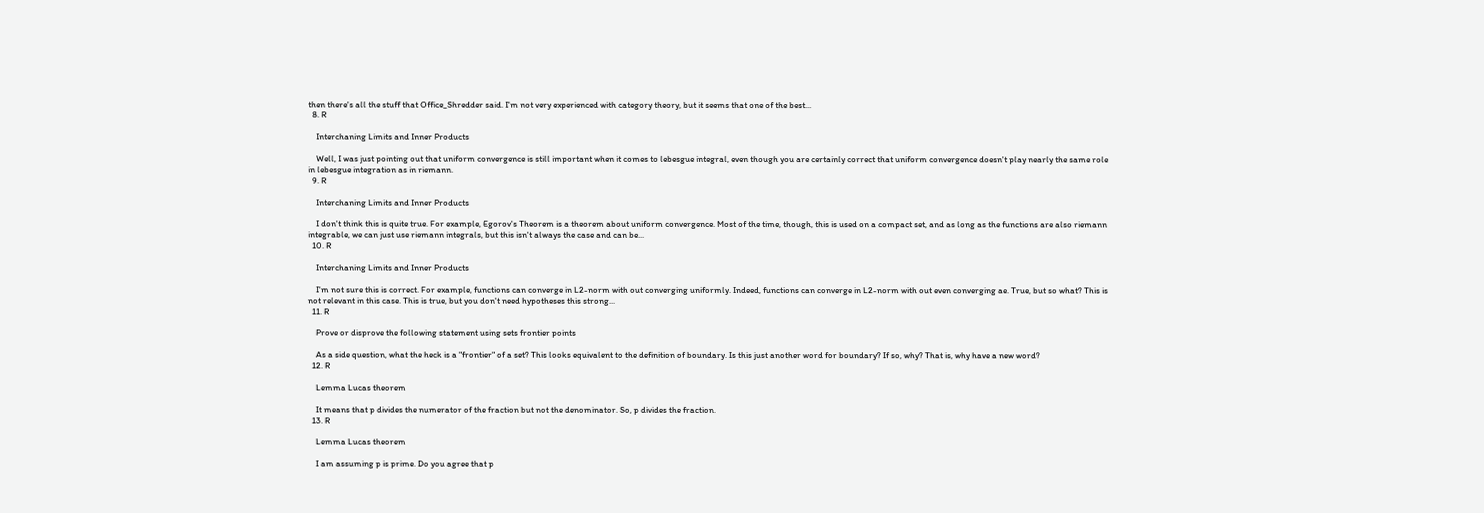then there's all the stuff that Office_Shredder said. I'm not very experienced with category theory, but it seems that one of the best...
  8. R

    Interchaning Limits and Inner Products

    Well, I was just pointing out that uniform convergence is still important when it comes to lebesgue integral, even though you are certainly correct that uniform convergence doesn't play nearly the same role in lebesgue integration as in riemann.
  9. R

    Interchaning Limits and Inner Products

    I don't think this is quite true. For example, Egorov's Theorem is a theorem about uniform convergence. Most of the time, though, this is used on a compact set, and as long as the functions are also riemann integrable, we can just use riemann integrals, but this isn't always the case and can be...
  10. R

    Interchaning Limits and Inner Products

    I'm not sure this is correct. For example, functions can converge in L2-norm with out converging uniformly. Indeed, functions can converge in L2-norm with out even converging ae. True, but so what? This is not relevant in this case. This is true, but you don't need hypotheses this strong...
  11. R

    Prove or disprove the following statement using sets frontier points

    As a side question, what the heck is a "frontier" of a set? This looks equivalent to the definition of boundary. Is this just another word for boundary? If so, why? That is, why have a new word?
  12. R

    Lemma Lucas theorem

    It means that p divides the numerator of the fraction but not the denominator. So, p divides the fraction.
  13. R

    Lemma Lucas theorem

    I am assuming p is prime. Do you agree that p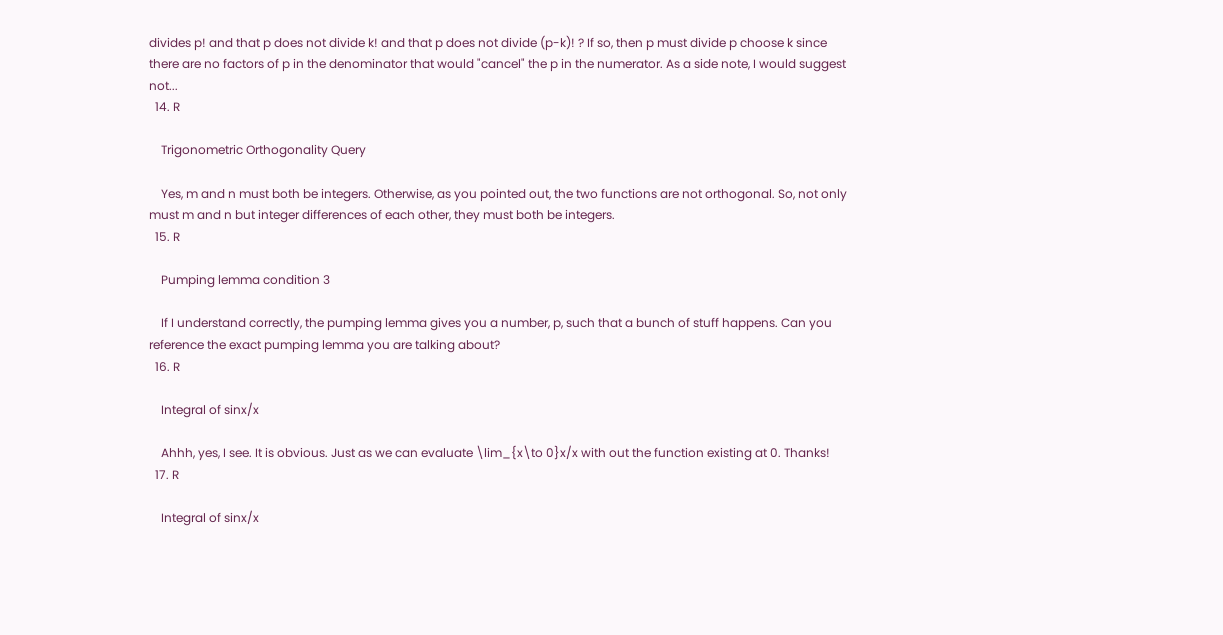divides p! and that p does not divide k! and that p does not divide (p-k)! ? If so, then p must divide p choose k since there are no factors of p in the denominator that would "cancel" the p in the numerator. As a side note, I would suggest not...
  14. R

    Trigonometric Orthogonality Query

    Yes, m and n must both be integers. Otherwise, as you pointed out, the two functions are not orthogonal. So, not only must m and n but integer differences of each other, they must both be integers.
  15. R

    Pumping lemma condition 3

    If I understand correctly, the pumping lemma gives you a number, p, such that a bunch of stuff happens. Can you reference the exact pumping lemma you are talking about?
  16. R

    Integral of sinx/x

    Ahhh, yes, I see. It is obvious. Just as we can evaluate \lim_{x\to 0}x/x with out the function existing at 0. Thanks!
  17. R

    Integral of sinx/x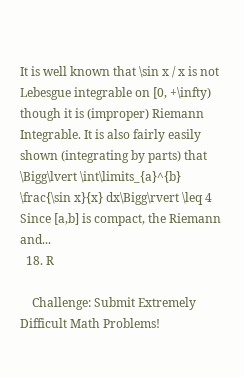It is well known that \sin x / x is not Lebesgue integrable on [0, +\infty) though it is (improper) Riemann Integrable. It is also fairly easily shown (integrating by parts) that \Bigg\lvert \int\limits_{a}^{b} \frac{\sin x}{x} dx\Bigg\rvert \leq 4 Since [a,b] is compact, the Riemann and...
  18. R

    Challenge: Submit Extremely Difficult Math Problems!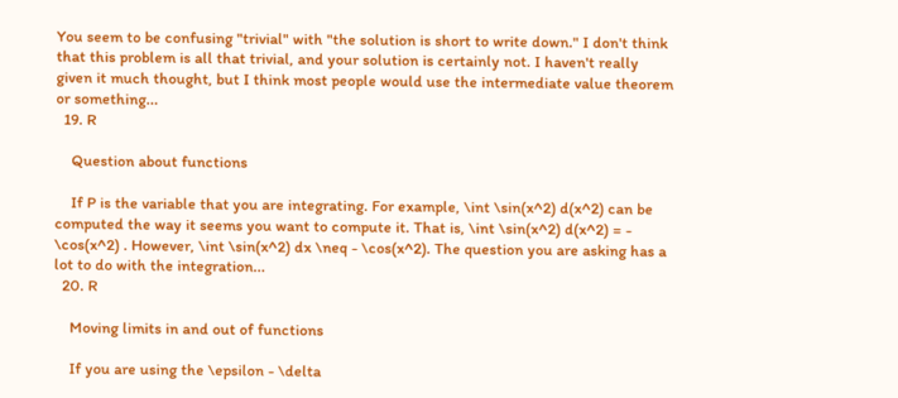You seem to be confusing "trivial" with "the solution is short to write down." I don't think that this problem is all that trivial, and your solution is certainly not. I haven't really given it much thought, but I think most people would use the intermediate value theorem or something...
  19. R

    Question about functions

    If P is the variable that you are integrating. For example, \int \sin(x^2) d(x^2) can be computed the way it seems you want to compute it. That is, \int \sin(x^2) d(x^2) = - \cos(x^2) . However, \int \sin(x^2) dx \neq - \cos(x^2). The question you are asking has a lot to do with the integration...
  20. R

    Moving limits in and out of functions

    If you are using the \epsilon - \delta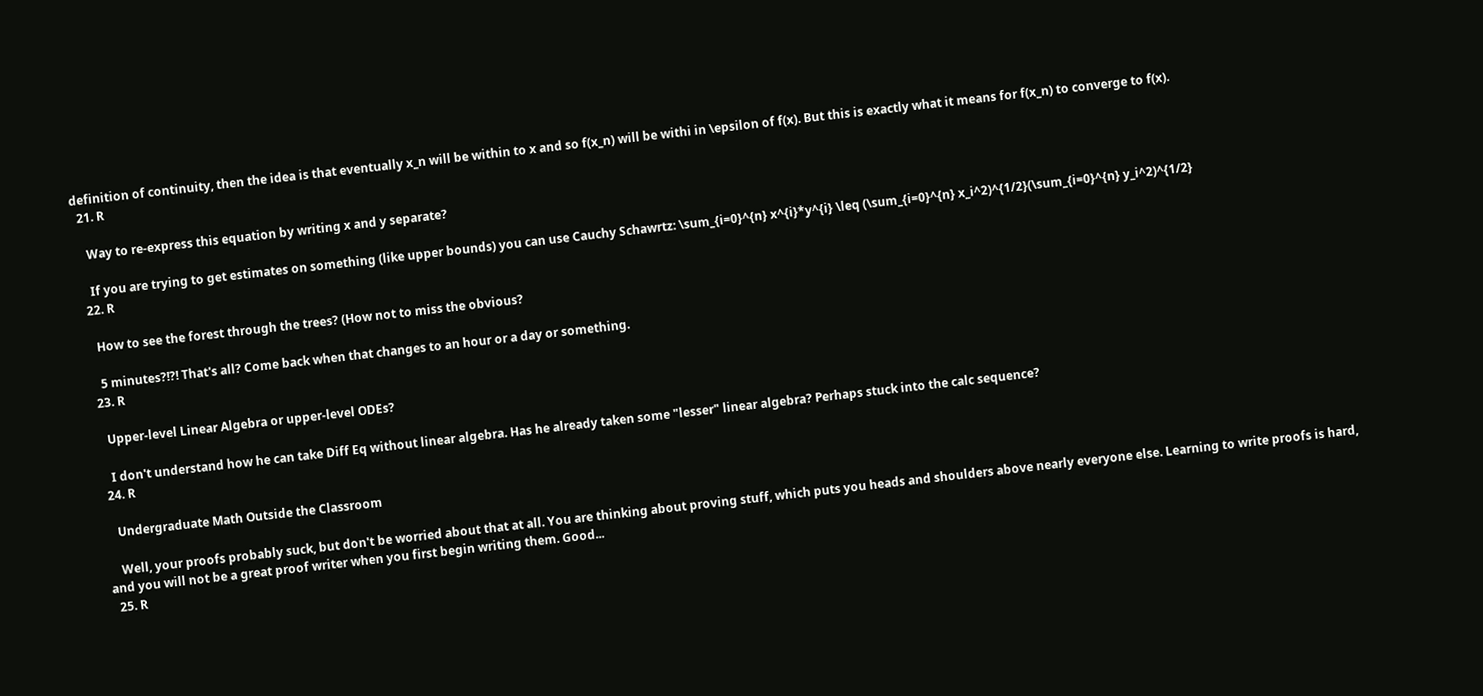definition of continuity, then the idea is that eventually x_n will be within to x and so f(x_n) will be withi in \epsilon of f(x). But this is exactly what it means for f(x_n) to converge to f(x).
  21. R

    Way to re-express this equation by writing x and y separate?

    If you are trying to get estimates on something (like upper bounds) you can use Cauchy Schawrtz: \sum_{i=0}^{n} x^{i}*y^{i} \leq (\sum_{i=0}^{n} x_i^2)^{1/2}(\sum_{i=0}^{n} y_i^2)^{1/2}
  22. R

    How to see the forest through the trees? (How not to miss the obvious?

    5 minutes?!?! That's all? Come back when that changes to an hour or a day or something.
  23. R

    Upper-level Linear Algebra or upper-level ODEs?

    I don't understand how he can take Diff Eq without linear algebra. Has he already taken some "lesser" linear algebra? Perhaps stuck into the calc sequence?
  24. R

    Undergraduate Math Outside the Classroom

    Well, your proofs probably suck, but don't be worried about that at all. You are thinking about proving stuff, which puts you heads and shoulders above nearly everyone else. Learning to write proofs is hard, and you will not be a great proof writer when you first begin writing them. Good...
  25. R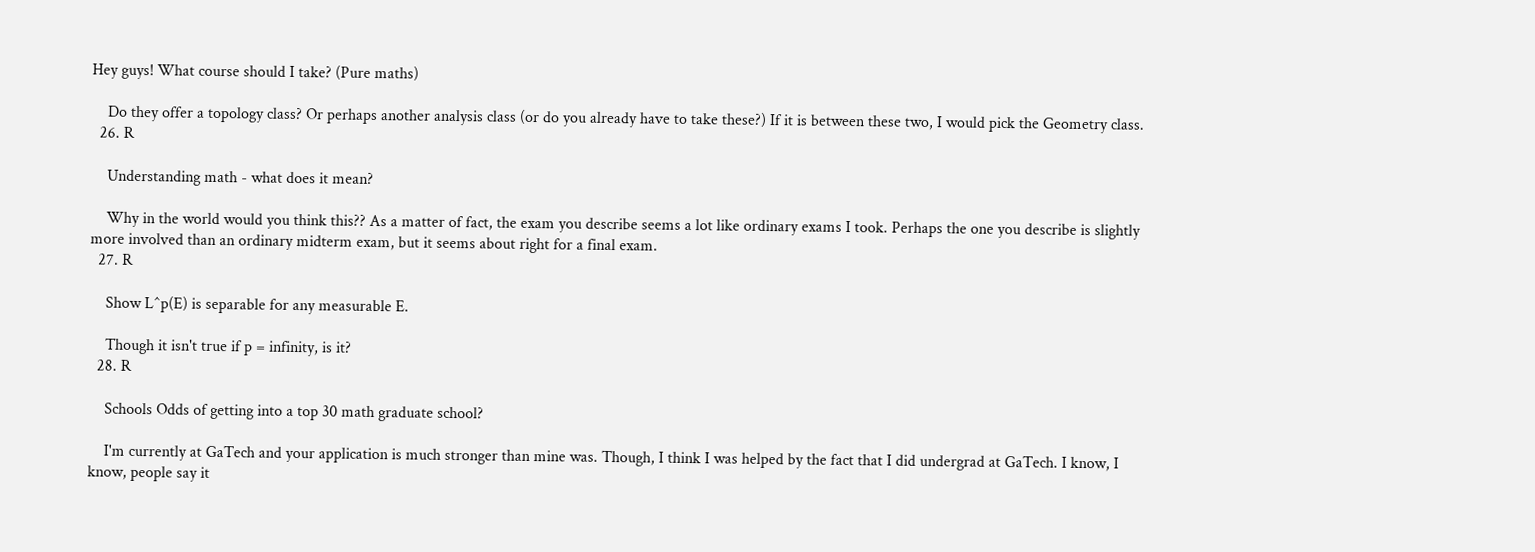Hey guys! What course should I take? (Pure maths)

    Do they offer a topology class? Or perhaps another analysis class (or do you already have to take these?) If it is between these two, I would pick the Geometry class.
  26. R

    Understanding math - what does it mean?

    Why in the world would you think this?? As a matter of fact, the exam you describe seems a lot like ordinary exams I took. Perhaps the one you describe is slightly more involved than an ordinary midterm exam, but it seems about right for a final exam.
  27. R

    Show L^p(E) is separable for any measurable E.

    Though it isn't true if p = infinity, is it?
  28. R

    Schools Odds of getting into a top 30 math graduate school?

    I'm currently at GaTech and your application is much stronger than mine was. Though, I think I was helped by the fact that I did undergrad at GaTech. I know, I know, people say it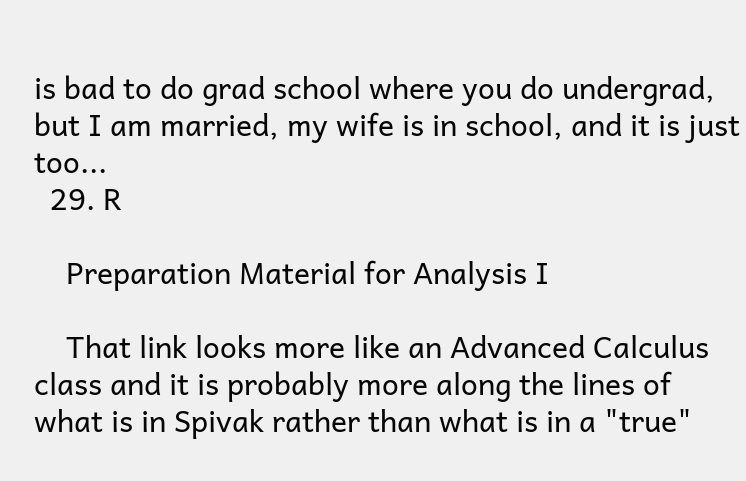is bad to do grad school where you do undergrad, but I am married, my wife is in school, and it is just too...
  29. R

    Preparation Material for Analysis I

    That link looks more like an Advanced Calculus class and it is probably more along the lines of what is in Spivak rather than what is in a "true"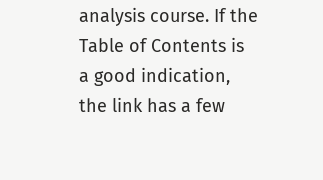analysis course. If the Table of Contents is a good indication, the link has a few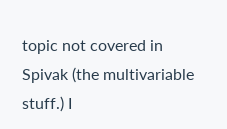topic not covered in Spivak (the multivariable stuff.) I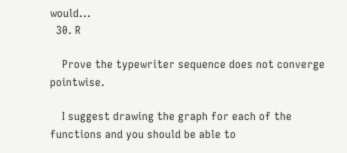would...
  30. R

    Prove the typewriter sequence does not converge pointwise.

    I suggest drawing the graph for each of the functions and you should be able to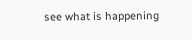see what is happening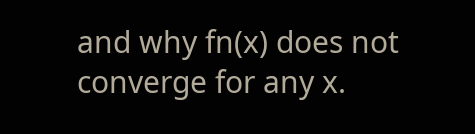and why fn(x) does not converge for any x.